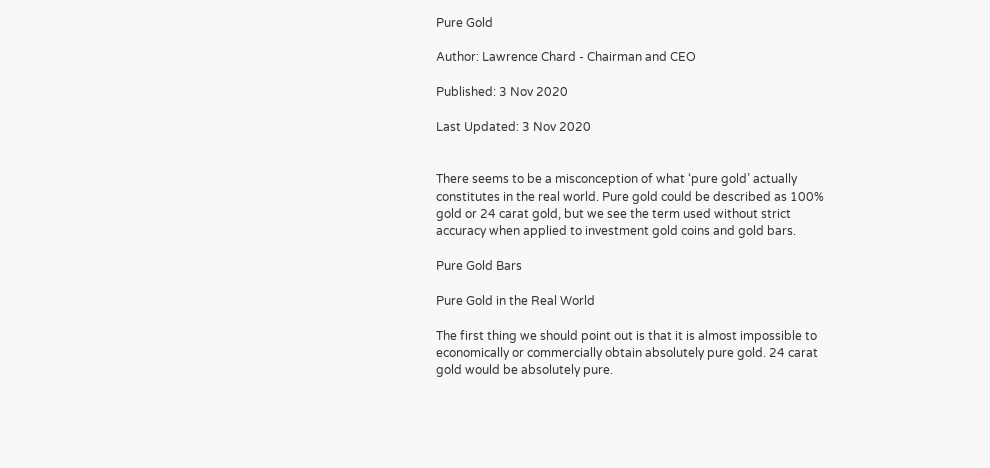Pure Gold

Author: Lawrence Chard - Chairman and CEO

Published: 3 Nov 2020

Last Updated: 3 Nov 2020


There seems to be a misconception of what ‘pure gold’ actually constitutes in the real world. Pure gold could be described as 100% gold or 24 carat gold, but we see the term used without strict accuracy when applied to investment gold coins and gold bars.

Pure Gold Bars

Pure Gold in the Real World

The first thing we should point out is that it is almost impossible to economically or commercially obtain absolutely pure gold. 24 carat gold would be absolutely pure.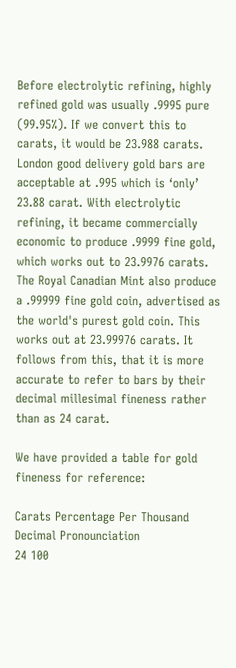Before electrolytic refining, highly refined gold was usually .9995 pure (99.95%). If we convert this to carats, it would be 23.988 carats. London good delivery gold bars are acceptable at .995 which is ‘only’ 23.88 carat. With electrolytic refining, it became commercially economic to produce .9999 fine gold, which works out to 23.9976 carats. The Royal Canadian Mint also produce a .99999 fine gold coin, advertised as the world's purest gold coin. This works out at 23.99976 carats. It follows from this, that it is more accurate to refer to bars by their decimal millesimal fineness rather than as 24 carat.

We have provided a table for gold fineness for reference:

Carats Percentage Per Thousand Decimal Pronounciation
24 100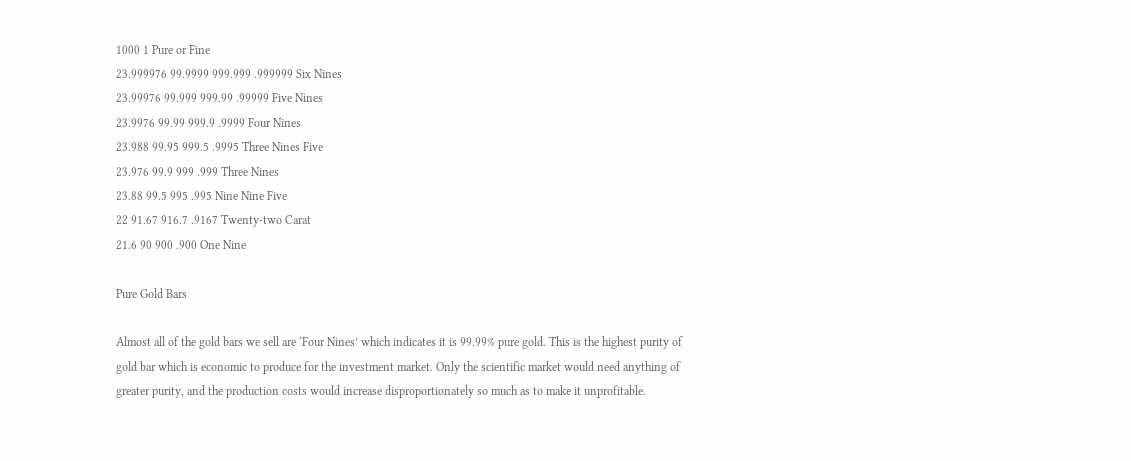1000 1 Pure or Fine
23.999976 99.9999 999.999 .999999 Six Nines
23.99976 99.999 999.99 .99999 Five Nines
23.9976 99.99 999.9 .9999 Four Nines
23.988 99.95 999.5 .9995 Three Nines Five
23.976 99.9 999 .999 Three Nines
23.88 99.5 995 .995 Nine Nine Five
22 91.67 916.7 .9167 Twenty-two Carat
21.6 90 900 .900 One Nine

Pure Gold Bars

Almost all of the gold bars we sell are ‘Four Nines’ which indicates it is 99.99% pure gold. This is the highest purity of gold bar which is economic to produce for the investment market. Only the scientific market would need anything of greater purity, and the production costs would increase disproportionately so much as to make it unprofitable.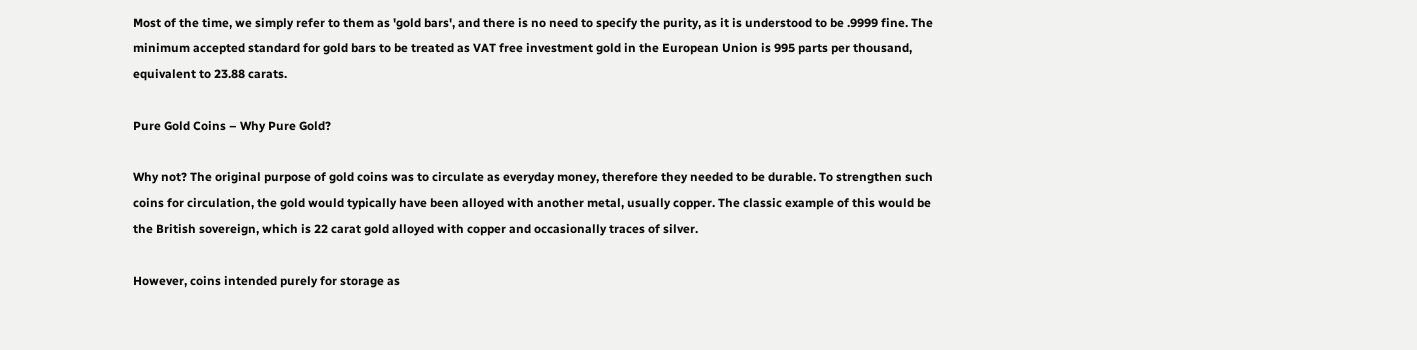Most of the time, we simply refer to them as 'gold bars', and there is no need to specify the purity, as it is understood to be .9999 fine. The minimum accepted standard for gold bars to be treated as VAT free investment gold in the European Union is 995 parts per thousand, equivalent to 23.88 carats.

Pure Gold Coins – Why Pure Gold?

Why not? The original purpose of gold coins was to circulate as everyday money, therefore they needed to be durable. To strengthen such coins for circulation, the gold would typically have been alloyed with another metal, usually copper. The classic example of this would be the British sovereign, which is 22 carat gold alloyed with copper and occasionally traces of silver.

However, coins intended purely for storage as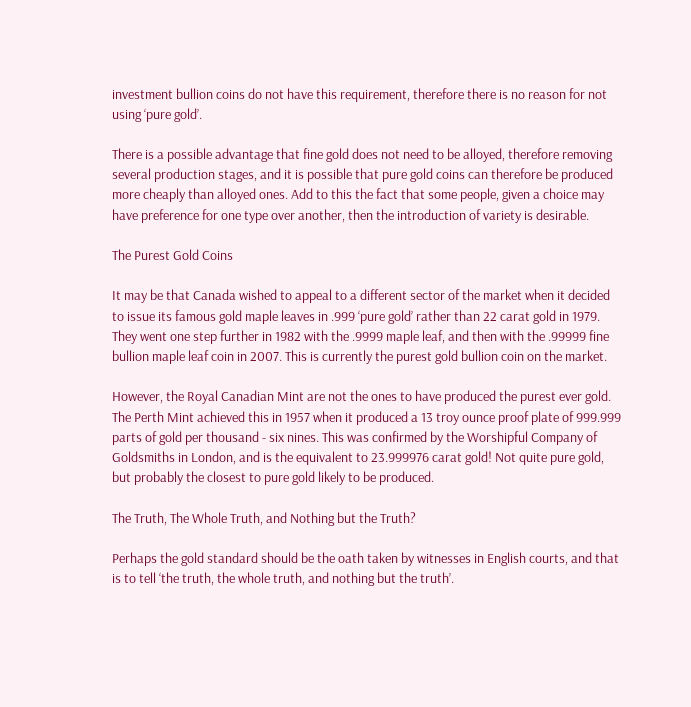investment bullion coins do not have this requirement, therefore there is no reason for not using ‘pure gold’.

There is a possible advantage that fine gold does not need to be alloyed, therefore removing several production stages, and it is possible that pure gold coins can therefore be produced more cheaply than alloyed ones. Add to this the fact that some people, given a choice may have preference for one type over another, then the introduction of variety is desirable.

The Purest Gold Coins

It may be that Canada wished to appeal to a different sector of the market when it decided to issue its famous gold maple leaves in .999 ‘pure gold’ rather than 22 carat gold in 1979. They went one step further in 1982 with the .9999 maple leaf, and then with the .99999 fine bullion maple leaf coin in 2007. This is currently the purest gold bullion coin on the market.

However, the Royal Canadian Mint are not the ones to have produced the purest ever gold. The Perth Mint achieved this in 1957 when it produced a 13 troy ounce proof plate of 999.999 parts of gold per thousand - six nines. This was confirmed by the Worshipful Company of Goldsmiths in London, and is the equivalent to 23.999976 carat gold! Not quite pure gold, but probably the closest to pure gold likely to be produced.

The Truth, The Whole Truth, and Nothing but the Truth?

Perhaps the gold standard should be the oath taken by witnesses in English courts, and that is to tell ‘the truth, the whole truth, and nothing but the truth’.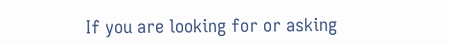If you are looking for or asking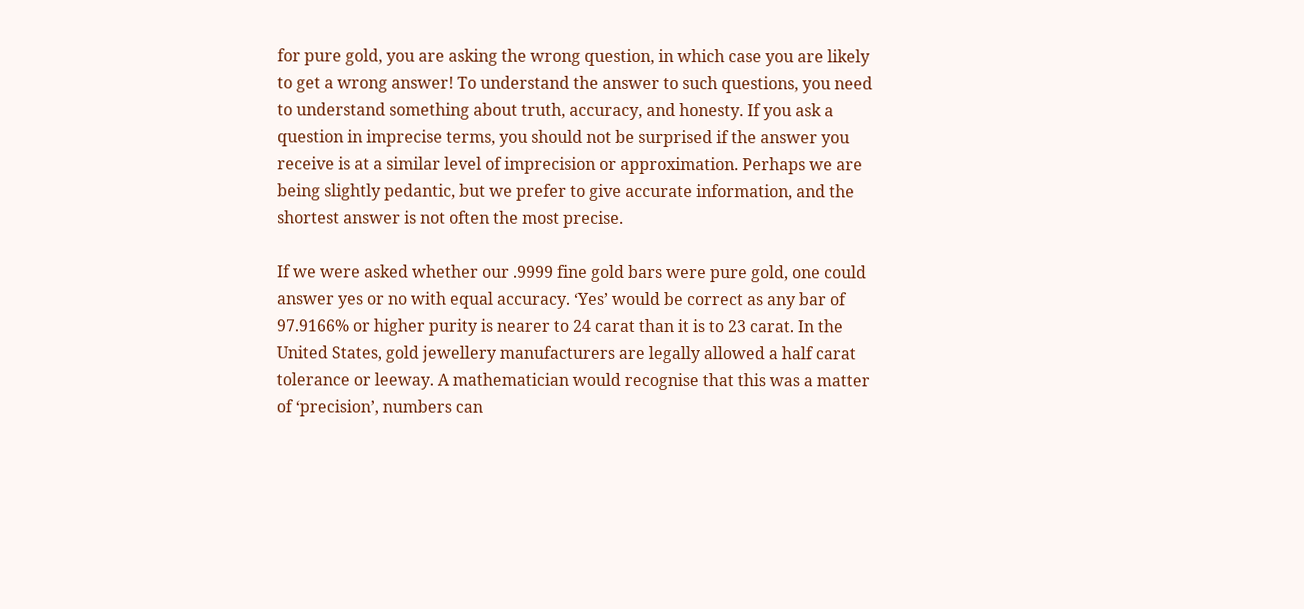for pure gold, you are asking the wrong question, in which case you are likely to get a wrong answer! To understand the answer to such questions, you need to understand something about truth, accuracy, and honesty. If you ask a question in imprecise terms, you should not be surprised if the answer you receive is at a similar level of imprecision or approximation. Perhaps we are being slightly pedantic, but we prefer to give accurate information, and the shortest answer is not often the most precise.

If we were asked whether our .9999 fine gold bars were pure gold, one could answer yes or no with equal accuracy. ‘Yes’ would be correct as any bar of 97.9166% or higher purity is nearer to 24 carat than it is to 23 carat. In the United States, gold jewellery manufacturers are legally allowed a half carat tolerance or leeway. A mathematician would recognise that this was a matter of ‘precision’, numbers can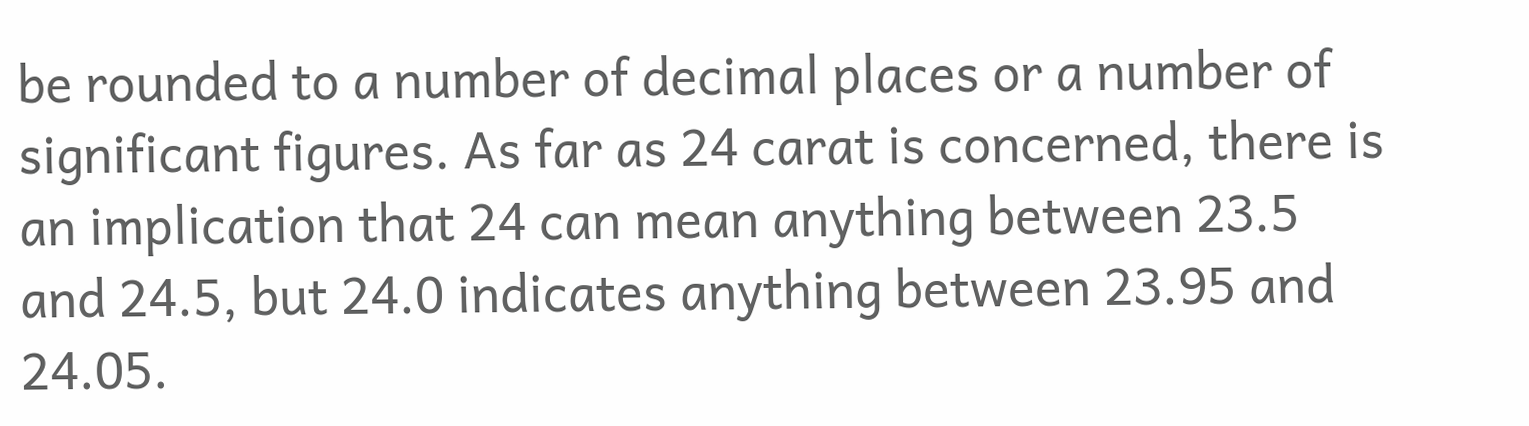be rounded to a number of decimal places or a number of significant figures. As far as 24 carat is concerned, there is an implication that 24 can mean anything between 23.5 and 24.5, but 24.0 indicates anything between 23.95 and 24.05.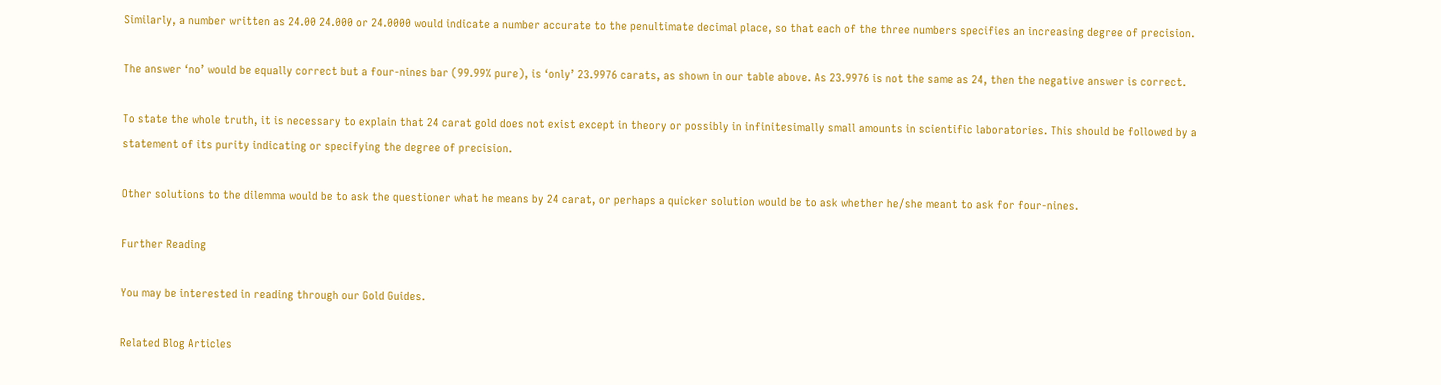Similarly, a number written as 24.00 24.000 or 24.0000 would indicate a number accurate to the penultimate decimal place, so that each of the three numbers specifies an increasing degree of precision.

The answer ‘no’ would be equally correct but a four-nines bar (99.99% pure), is ‘only’ 23.9976 carats, as shown in our table above. As 23.9976 is not the same as 24, then the negative answer is correct.

To state the whole truth, it is necessary to explain that 24 carat gold does not exist except in theory or possibly in infinitesimally small amounts in scientific laboratories. This should be followed by a statement of its purity indicating or specifying the degree of precision.

Other solutions to the dilemma would be to ask the questioner what he means by 24 carat, or perhaps a quicker solution would be to ask whether he/she meant to ask for four-nines.

Further Reading

You may be interested in reading through our Gold Guides.

Related Blog Articles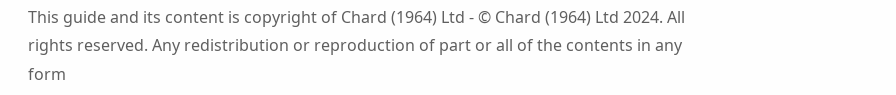This guide and its content is copyright of Chard (1964) Ltd - © Chard (1964) Ltd 2024. All rights reserved. Any redistribution or reproduction of part or all of the contents in any form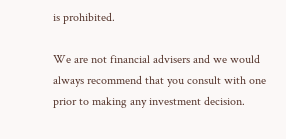is prohibited.

We are not financial advisers and we would always recommend that you consult with one prior to making any investment decision.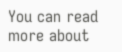You can read more about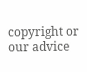copyright or our advice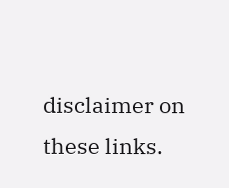disclaimer on these links.